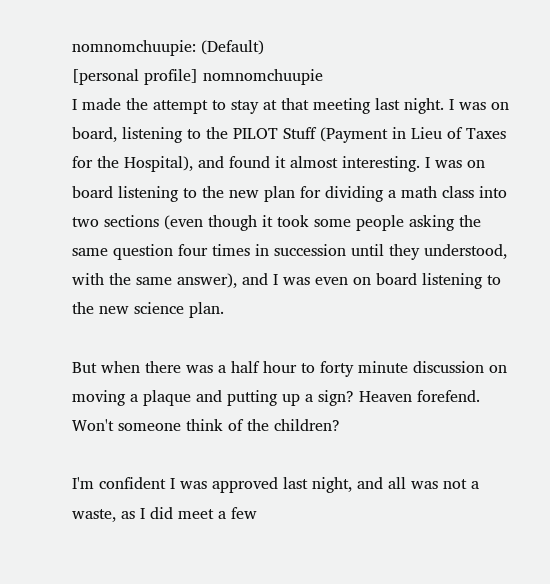nomnomchuupie: (Default)
[personal profile] nomnomchuupie
I made the attempt to stay at that meeting last night. I was on board, listening to the PILOT Stuff (Payment in Lieu of Taxes for the Hospital), and found it almost interesting. I was on board listening to the new plan for dividing a math class into two sections (even though it took some people asking the same question four times in succession until they understood, with the same answer), and I was even on board listening to the new science plan.

But when there was a half hour to forty minute discussion on moving a plaque and putting up a sign? Heaven forefend. Won't someone think of the children?

I'm confident I was approved last night, and all was not a waste, as I did meet a few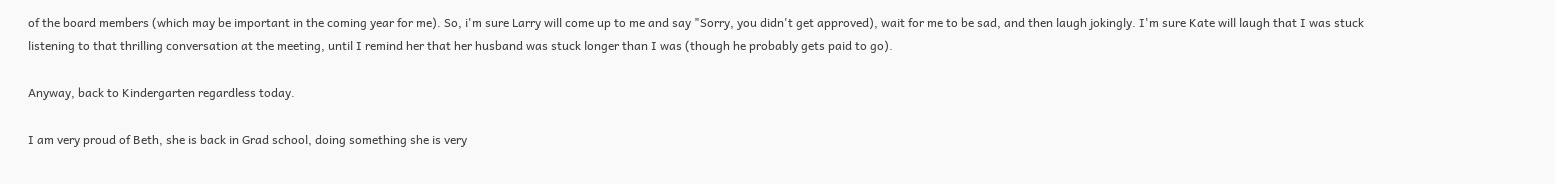of the board members (which may be important in the coming year for me). So, i'm sure Larry will come up to me and say "Sorry, you didn't get approved), wait for me to be sad, and then laugh jokingly. I'm sure Kate will laugh that I was stuck listening to that thrilling conversation at the meeting, until I remind her that her husband was stuck longer than I was (though he probably gets paid to go).

Anyway, back to Kindergarten regardless today.

I am very proud of Beth, she is back in Grad school, doing something she is very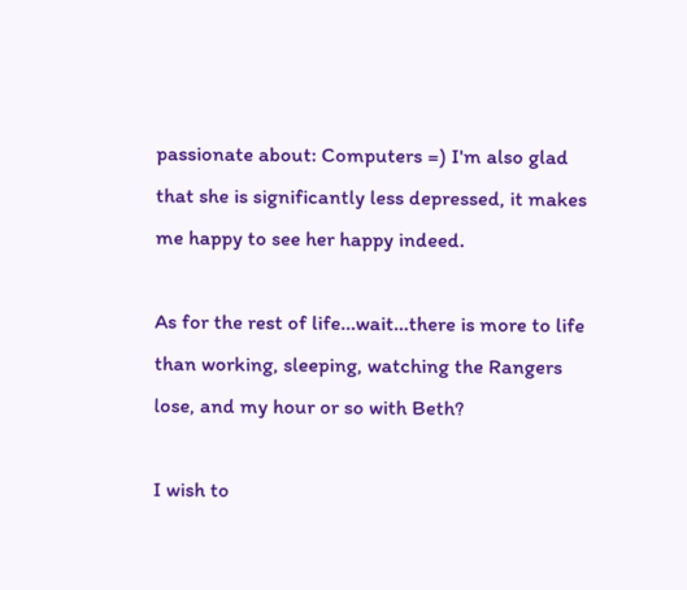passionate about: Computers =) I'm also glad that she is significantly less depressed, it makes me happy to see her happy indeed.

As for the rest of life...wait...there is more to life than working, sleeping, watching the Rangers lose, and my hour or so with Beth?

I wish to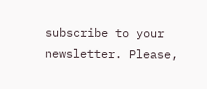subscribe to your newsletter. Please,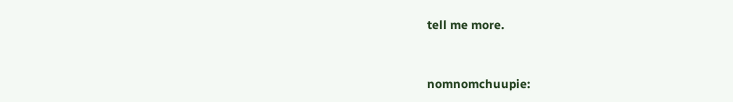tell me more.


nomnomchuupie: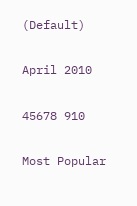(Default)

April 2010

45678 910

Most Popular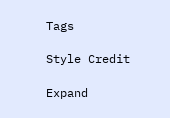Tags

Style Credit

Expand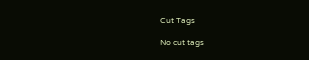Cut Tags

No cut tags